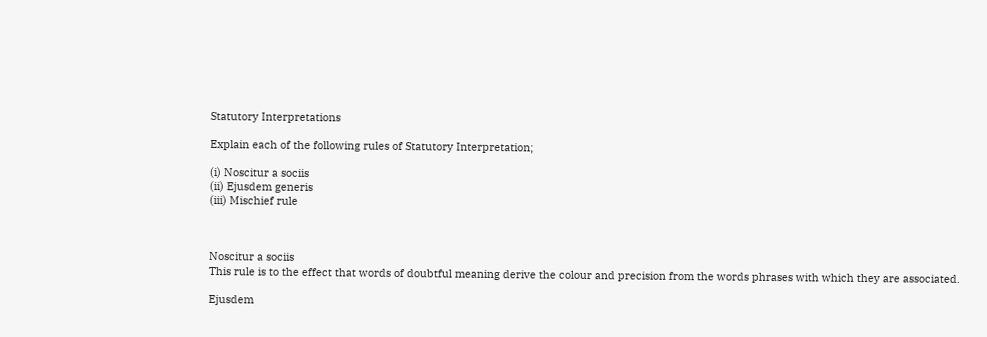Statutory Interpretations

Explain each of the following rules of Statutory Interpretation;

(i) Noscitur a sociis
(ii) Ejusdem generis
(iii) Mischief rule



Noscitur a sociis
This rule is to the effect that words of doubtful meaning derive the colour and precision from the words phrases with which they are associated.

Ejusdem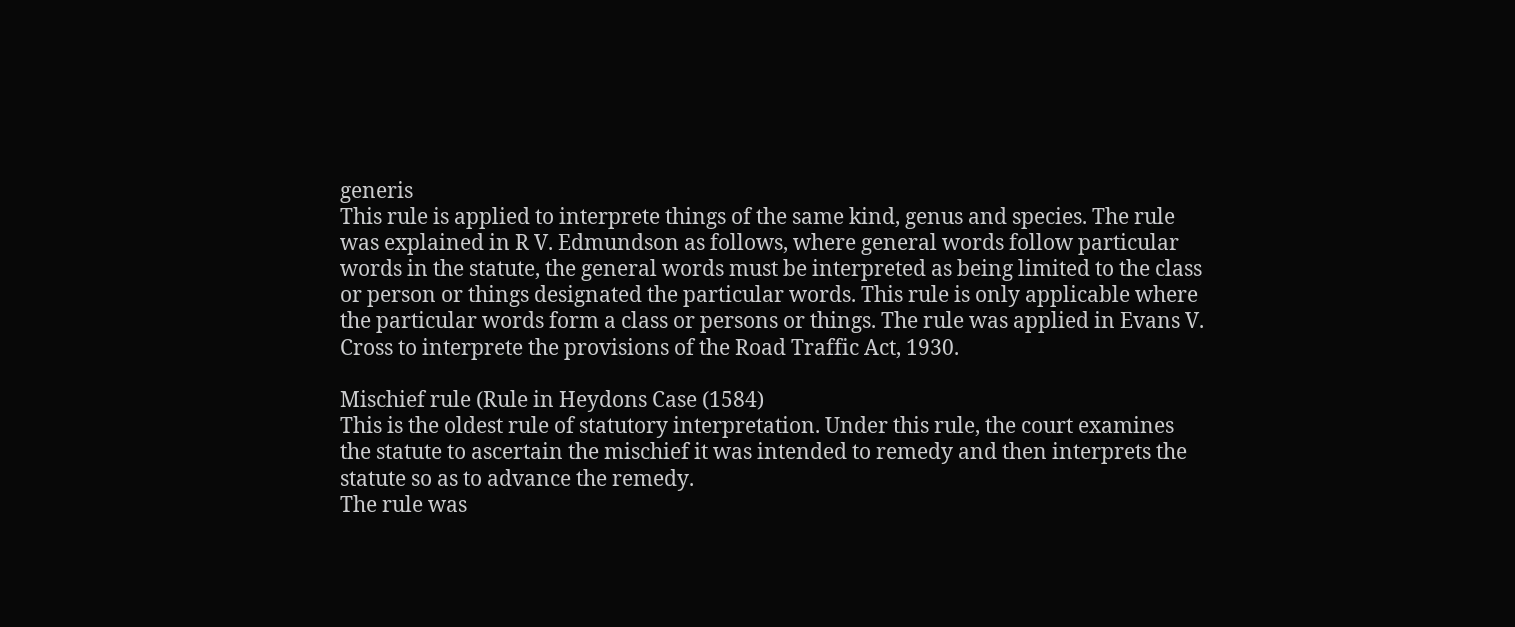generis
This rule is applied to interprete things of the same kind, genus and species. The rule was explained in R V. Edmundson as follows, where general words follow particular words in the statute, the general words must be interpreted as being limited to the class or person or things designated the particular words. This rule is only applicable where the particular words form a class or persons or things. The rule was applied in Evans V. Cross to interprete the provisions of the Road Traffic Act, 1930.

Mischief rule (Rule in Heydons Case (1584)
This is the oldest rule of statutory interpretation. Under this rule, the court examines the statute to ascertain the mischief it was intended to remedy and then interprets the statute so as to advance the remedy.
The rule was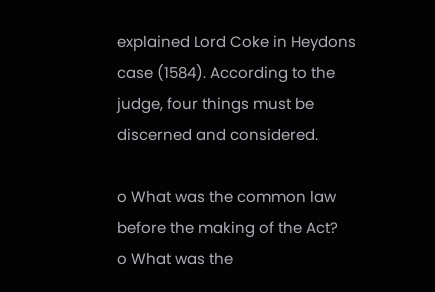explained Lord Coke in Heydons case (1584). According to the judge, four things must be discerned and considered.

o What was the common law before the making of the Act?
o What was the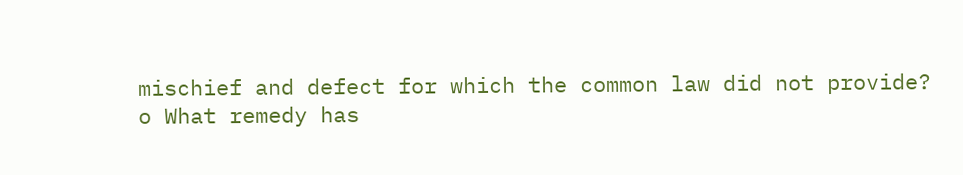mischief and defect for which the common law did not provide?
o What remedy has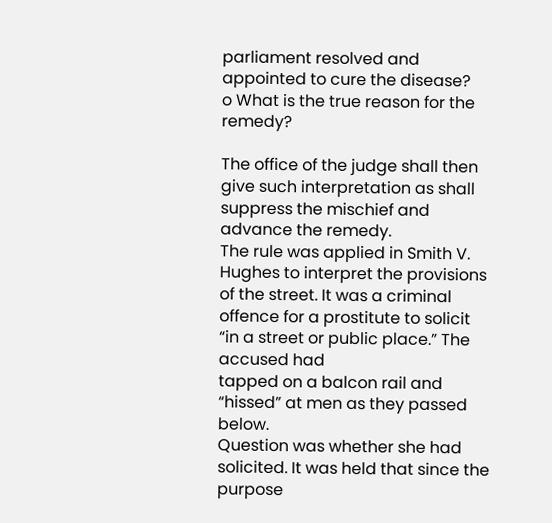parliament resolved and appointed to cure the disease?
o What is the true reason for the remedy?

The office of the judge shall then give such interpretation as shall suppress the mischief and advance the remedy.
The rule was applied in Smith V. Hughes to interpret the provisions of the street. It was a criminal offence for a prostitute to solicit “in a street or public place.” The accused had
tapped on a balcon rail and “hissed” at men as they passed below.
Question was whether she had solicited. It was held that since the purpose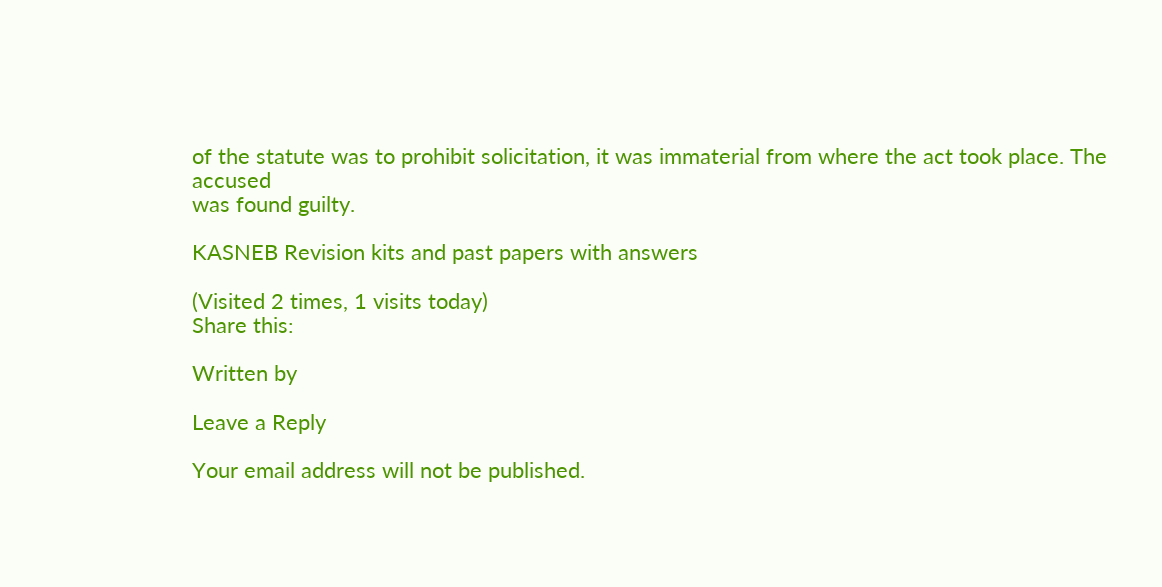of the statute was to prohibit solicitation, it was immaterial from where the act took place. The accused
was found guilty.

KASNEB Revision kits and past papers with answers

(Visited 2 times, 1 visits today)
Share this:

Written by

Leave a Reply

Your email address will not be published.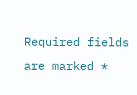Required fields are marked *